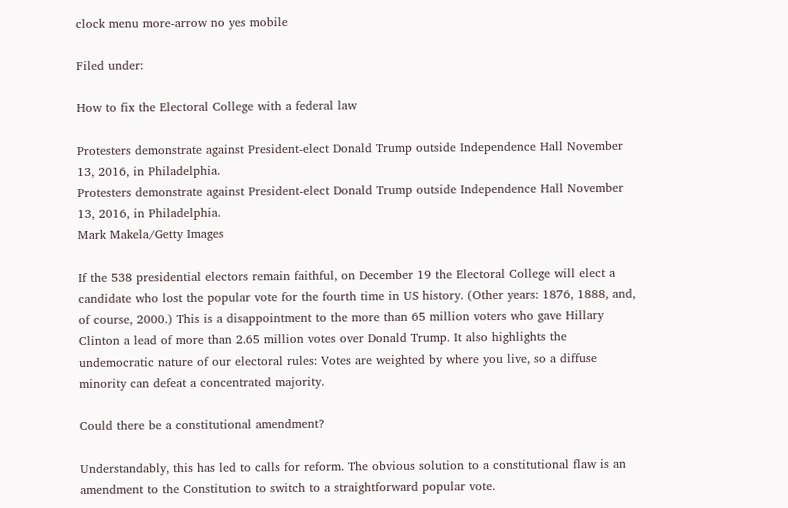clock menu more-arrow no yes mobile

Filed under:

How to fix the Electoral College with a federal law

Protesters demonstrate against President-elect Donald Trump outside Independence Hall November 13, 2016, in Philadelphia.
Protesters demonstrate against President-elect Donald Trump outside Independence Hall November 13, 2016, in Philadelphia.
Mark Makela/Getty Images

If the 538 presidential electors remain faithful, on December 19 the Electoral College will elect a candidate who lost the popular vote for the fourth time in US history. (Other years: 1876, 1888, and, of course, 2000.) This is a disappointment to the more than 65 million voters who gave Hillary Clinton a lead of more than 2.65 million votes over Donald Trump. It also highlights the undemocratic nature of our electoral rules: Votes are weighted by where you live, so a diffuse minority can defeat a concentrated majority.

Could there be a constitutional amendment?

Understandably, this has led to calls for reform. The obvious solution to a constitutional flaw is an amendment to the Constitution to switch to a straightforward popular vote.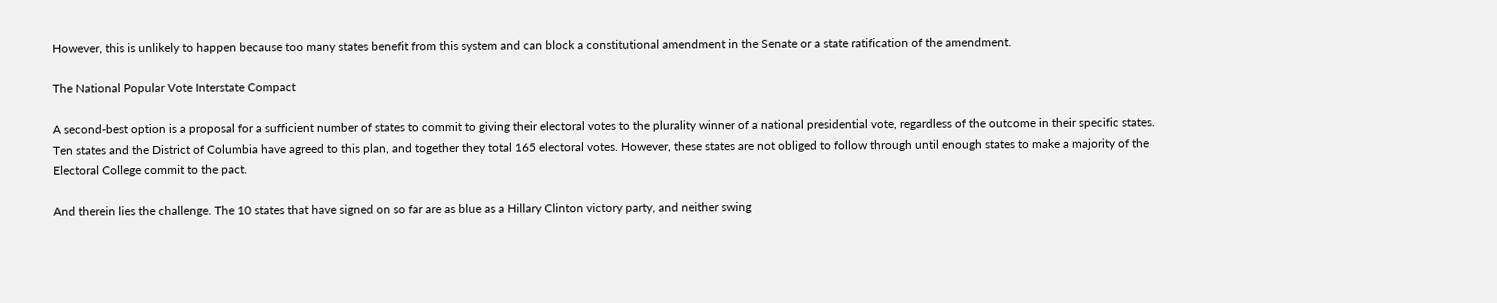However, this is unlikely to happen because too many states benefit from this system and can block a constitutional amendment in the Senate or a state ratification of the amendment.

The National Popular Vote Interstate Compact

A second-best option is a proposal for a sufficient number of states to commit to giving their electoral votes to the plurality winner of a national presidential vote, regardless of the outcome in their specific states. Ten states and the District of Columbia have agreed to this plan, and together they total 165 electoral votes. However, these states are not obliged to follow through until enough states to make a majority of the Electoral College commit to the pact.

And therein lies the challenge. The 10 states that have signed on so far are as blue as a Hillary Clinton victory party, and neither swing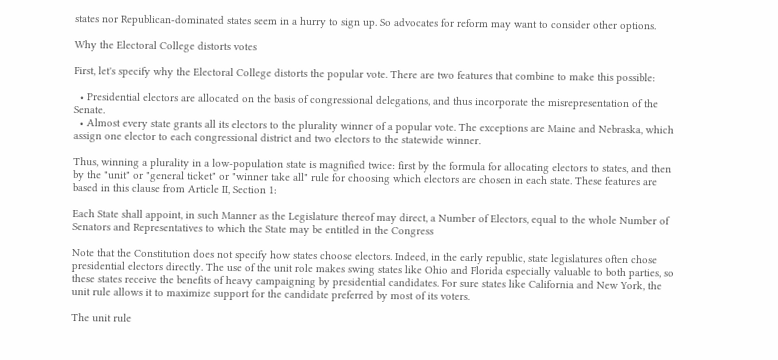states nor Republican-dominated states seem in a hurry to sign up. So advocates for reform may want to consider other options.

Why the Electoral College distorts votes

First, let's specify why the Electoral College distorts the popular vote. There are two features that combine to make this possible:

  • Presidential electors are allocated on the basis of congressional delegations, and thus incorporate the misrepresentation of the Senate.
  • Almost every state grants all its electors to the plurality winner of a popular vote. The exceptions are Maine and Nebraska, which assign one elector to each congressional district and two electors to the statewide winner.

Thus, winning a plurality in a low-population state is magnified twice: first by the formula for allocating electors to states, and then by the "unit" or "general ticket" or "winner take all" rule for choosing which electors are chosen in each state. These features are based in this clause from Article II, Section 1:

Each State shall appoint, in such Manner as the Legislature thereof may direct, a Number of Electors, equal to the whole Number of Senators and Representatives to which the State may be entitled in the Congress

Note that the Constitution does not specify how states choose electors. Indeed, in the early republic, state legislatures often chose presidential electors directly. The use of the unit role makes swing states like Ohio and Florida especially valuable to both parties, so these states receive the benefits of heavy campaigning by presidential candidates. For sure states like California and New York, the unit rule allows it to maximize support for the candidate preferred by most of its voters.

The unit rule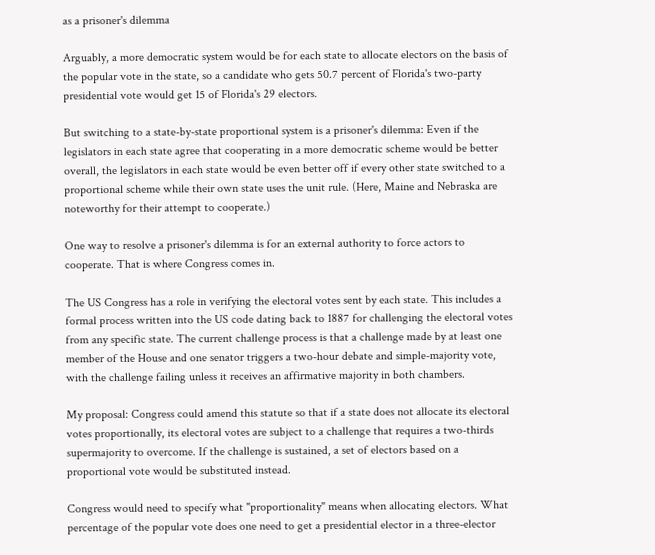as a prisoner's dilemma

Arguably, a more democratic system would be for each state to allocate electors on the basis of the popular vote in the state, so a candidate who gets 50.7 percent of Florida's two-party presidential vote would get 15 of Florida's 29 electors.

But switching to a state-by-state proportional system is a prisoner's dilemma: Even if the legislators in each state agree that cooperating in a more democratic scheme would be better overall, the legislators in each state would be even better off if every other state switched to a proportional scheme while their own state uses the unit rule. (Here, Maine and Nebraska are noteworthy for their attempt to cooperate.)

One way to resolve a prisoner's dilemma is for an external authority to force actors to cooperate. That is where Congress comes in.

The US Congress has a role in verifying the electoral votes sent by each state. This includes a formal process written into the US code dating back to 1887 for challenging the electoral votes from any specific state. The current challenge process is that a challenge made by at least one member of the House and one senator triggers a two-hour debate and simple-majority vote, with the challenge failing unless it receives an affirmative majority in both chambers.

My proposal: Congress could amend this statute so that if a state does not allocate its electoral votes proportionally, its electoral votes are subject to a challenge that requires a two-thirds supermajority to overcome. If the challenge is sustained, a set of electors based on a proportional vote would be substituted instead.

Congress would need to specify what "proportionality" means when allocating electors. What percentage of the popular vote does one need to get a presidential elector in a three-elector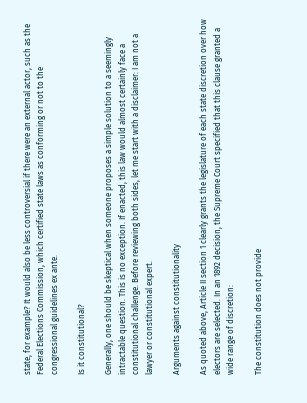state, for example? It would also be less controversial if there were an external actor, such as the Federal Elections Commission, which certified state laws as conforming or not to the congressional guidelines ex ante.

Is it constitutional?

Generally, one should be skeptical when someone proposes a simple solution to a seemingly intractable question. This is no exception. If enacted, this law would almost certainly face a constitutional challenge. Before reviewing both sides, let me start with a disclaimer: I am not a lawyer or constitutional expert.

Arguments against constitutionality

As quoted above, Article II section 1 clearly grants the legislature of each state discretion over how electors are selected. In an 1892 decision, the Supreme Court specified that this clause granted a wide range of discretion:

The constitution does not provide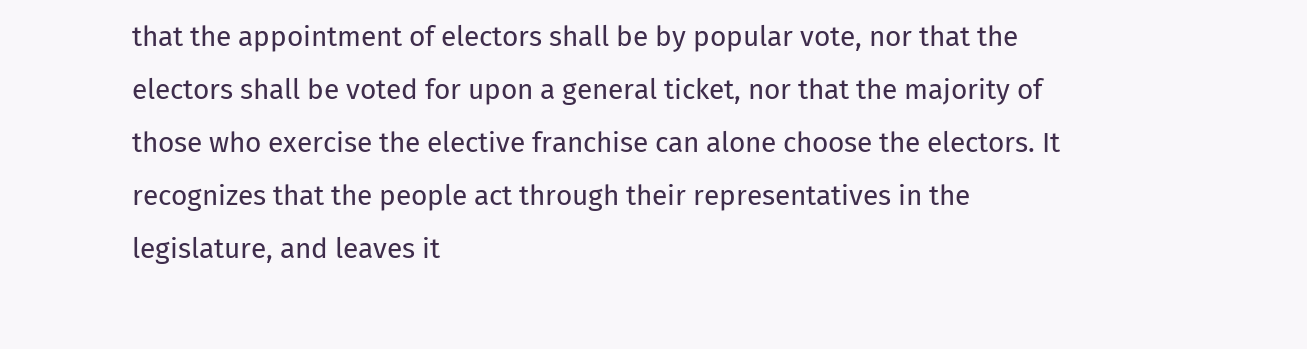that the appointment of electors shall be by popular vote, nor that the electors shall be voted for upon a general ticket, nor that the majority of those who exercise the elective franchise can alone choose the electors. It recognizes that the people act through their representatives in the legislature, and leaves it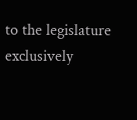to the legislature exclusively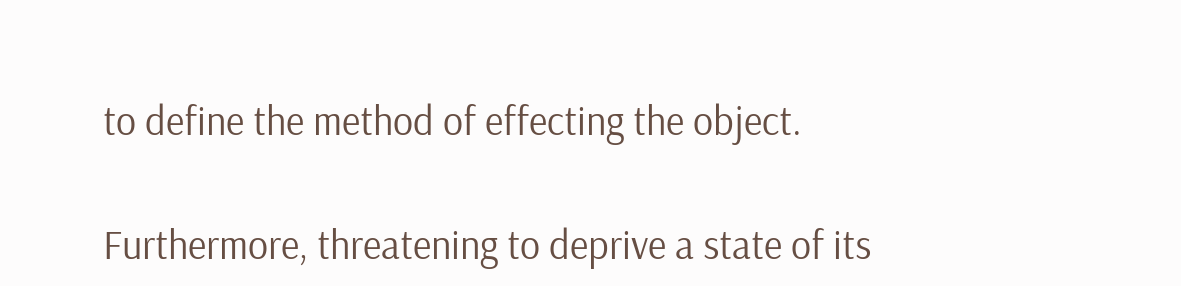to define the method of effecting the object.

Furthermore, threatening to deprive a state of its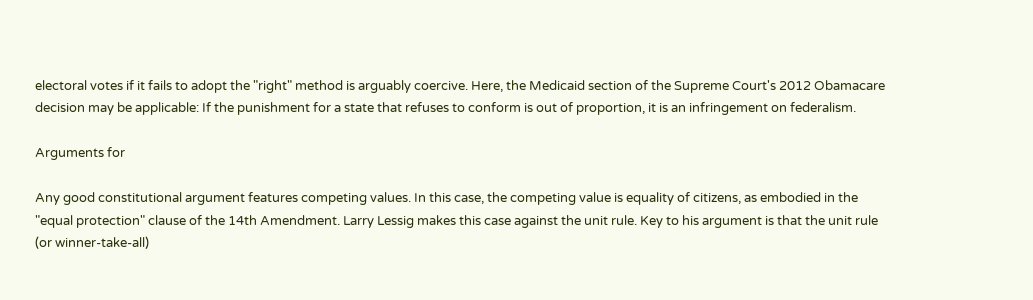electoral votes if it fails to adopt the "right" method is arguably coercive. Here, the Medicaid section of the Supreme Court's 2012 Obamacare decision may be applicable: If the punishment for a state that refuses to conform is out of proportion, it is an infringement on federalism.

Arguments for

Any good constitutional argument features competing values. In this case, the competing value is equality of citizens, as embodied in the "equal protection" clause of the 14th Amendment. Larry Lessig makes this case against the unit rule. Key to his argument is that the unit rule (or winner-take-all)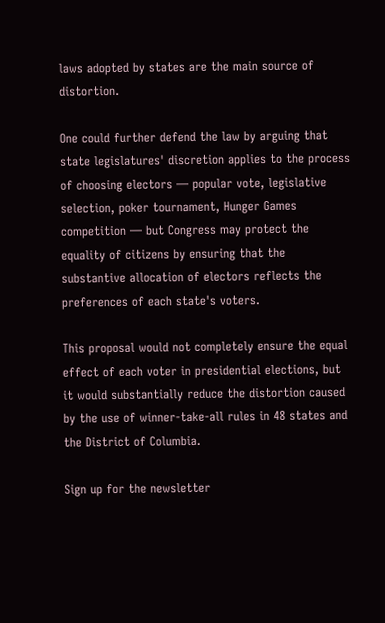laws adopted by states are the main source of distortion.

One could further defend the law by arguing that state legislatures' discretion applies to the process of choosing electors — popular vote, legislative selection, poker tournament, Hunger Games competition — but Congress may protect the equality of citizens by ensuring that the substantive allocation of electors reflects the preferences of each state's voters.

This proposal would not completely ensure the equal effect of each voter in presidential elections, but it would substantially reduce the distortion caused by the use of winner-take-all rules in 48 states and the District of Columbia.

Sign up for the newsletter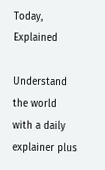Today, Explained

Understand the world with a daily explainer plus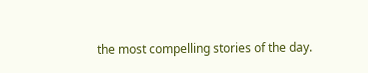the most compelling stories of the day.